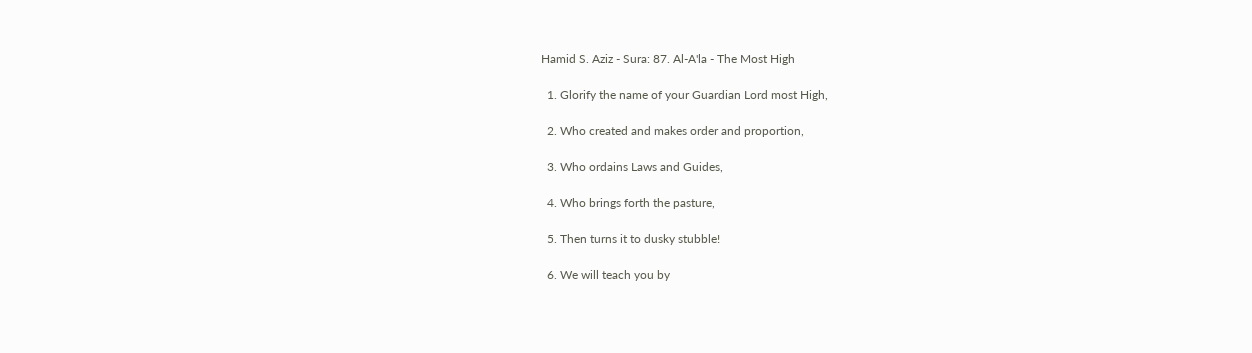Hamid S. Aziz - Sura: 87. Al-A'la - The Most High

  1. Glorify the name of your Guardian Lord most High,

  2. Who created and makes order and proportion,

  3. Who ordains Laws and Guides,

  4. Who brings forth the pasture,

  5. Then turns it to dusky stubble!

  6. We will teach you by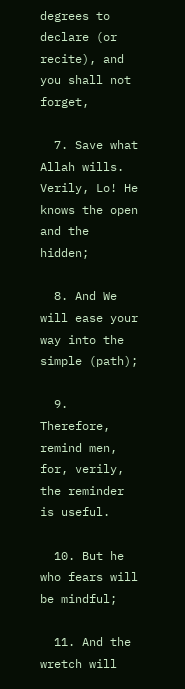degrees to declare (or recite), and you shall not forget,

  7. Save what Allah wills. Verily, Lo! He knows the open and the hidden;

  8. And We will ease your way into the simple (path);

  9. Therefore, remind men, for, verily, the reminder is useful.

  10. But he who fears will be mindful;

  11. And the wretch will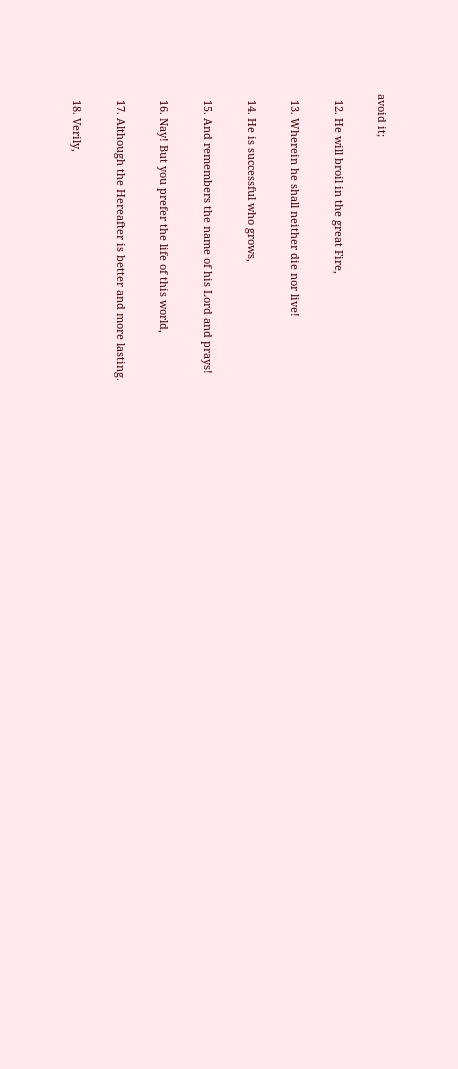avoid it;

  12. He will broil in the great Fire,

  13. Wherein he shall neither die nor live!

  14. He is successful who grows,

  15. And remembers the name of his Lord and prays!

  16. Nay! But you prefer the life of this world,

  17. Although the Hereafter is better and more lasting.

  18. Verily,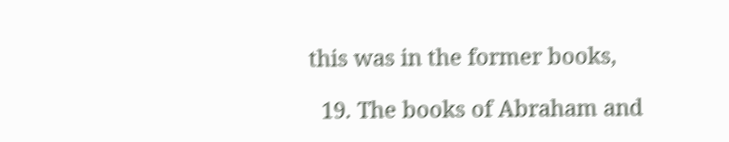this was in the former books,

  19. The books of Abraham and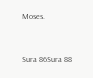Moses.


Sura 86Sura 88